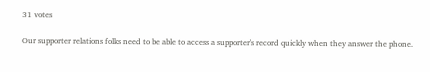31 votes

Our supporter relations folks need to be able to access a supporter's record quickly when they answer the phone.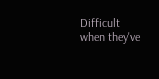Difficult when they've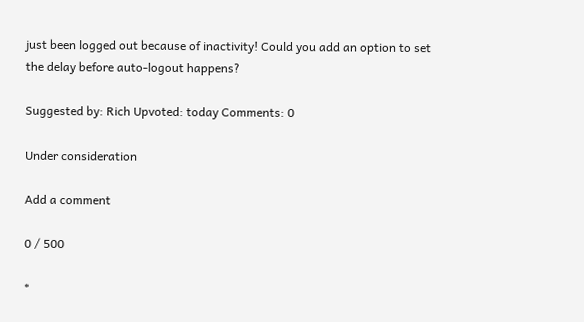just been logged out because of inactivity! Could you add an option to set the delay before auto-logout happens?

Suggested by: Rich Upvoted: today Comments: 0

Under consideration

Add a comment

0 / 500

*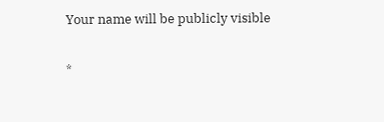Your name will be publicly visible

*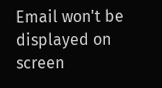Email won't be displayed on screen